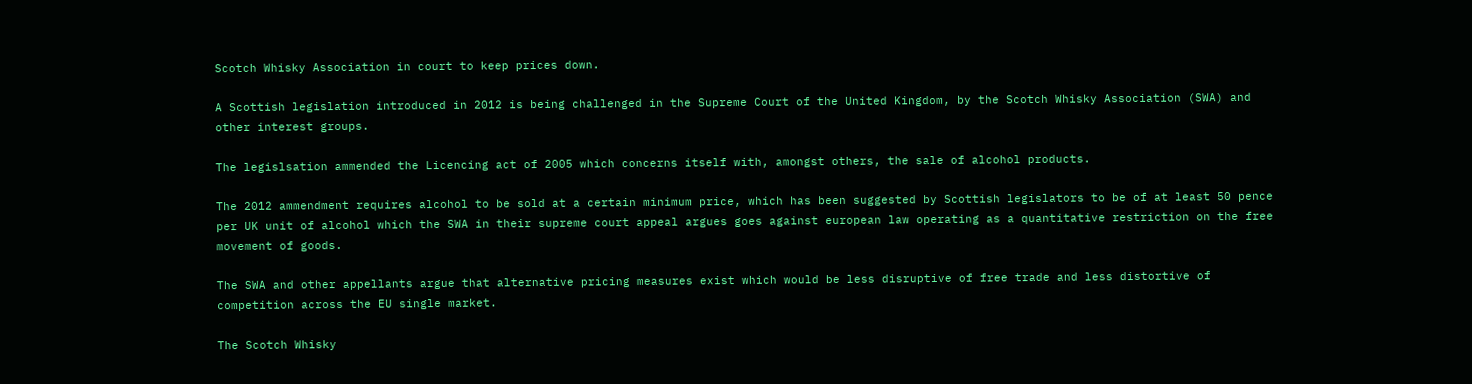Scotch Whisky Association in court to keep prices down.

A Scottish legislation introduced in 2012 is being challenged in the Supreme Court of the United Kingdom, by the Scotch Whisky Association (SWA) and other interest groups.

The legislsation ammended the Licencing act of 2005 which concerns itself with, amongst others, the sale of alcohol products.

The 2012 ammendment requires alcohol to be sold at a certain minimum price, which has been suggested by Scottish legislators to be of at least 50 pence per UK unit of alcohol which the SWA in their supreme court appeal argues goes against european law operating as a quantitative restriction on the free movement of goods.

The SWA and other appellants argue that alternative pricing measures exist which would be less disruptive of free trade and less distortive of competition across the EU single market.

The Scotch Whisky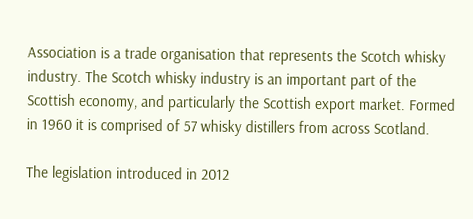Association is a trade organisation that represents the Scotch whisky industry. The Scotch whisky industry is an important part of the Scottish economy, and particularly the Scottish export market. Formed in 1960 it is comprised of 57 whisky distillers from across Scotland.

The legislation introduced in 2012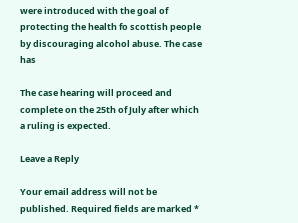were introduced with the goal of protecting the health fo scottish people by discouraging alcohol abuse. The case has

The case hearing will proceed and complete on the 25th of July after which a ruling is expected.

Leave a Reply

Your email address will not be published. Required fields are marked *